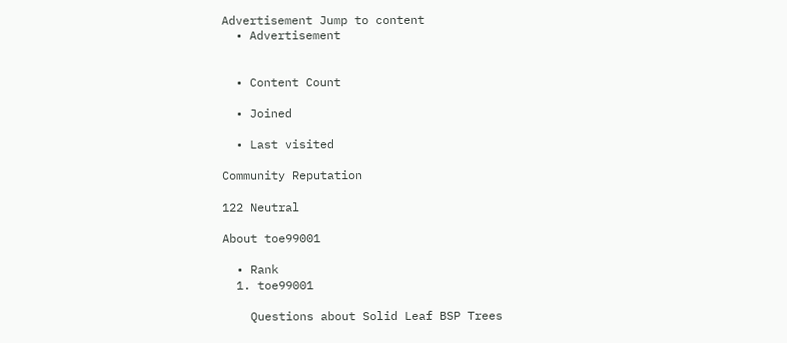Advertisement Jump to content
  • Advertisement


  • Content Count

  • Joined

  • Last visited

Community Reputation

122 Neutral

About toe99001

  • Rank
  1. toe99001

    Questions about Solid Leaf BSP Trees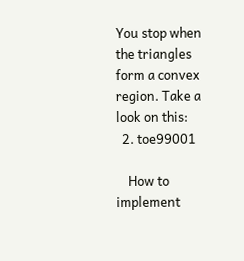You stop when the triangles form a convex region. Take a look on this:
  2. toe99001

    How to implement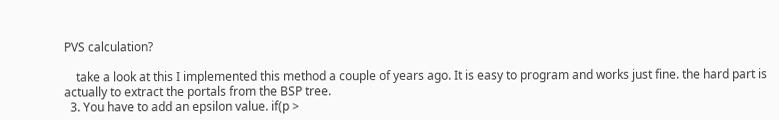PVS calculation?

    take a look at this I implemented this method a couple of years ago. It is easy to program and works just fine. the hard part is actually to extract the portals from the BSP tree.
  3. You have to add an epsilon value. if(p >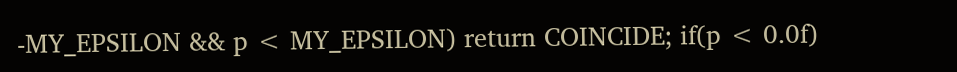-MY_EPSILON && p < MY_EPSILON) return COINCIDE; if(p < 0.0f)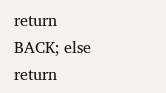return BACK; else return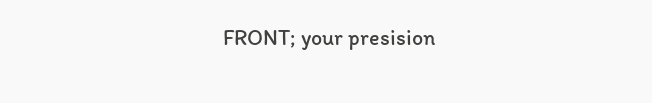FRONT; your presision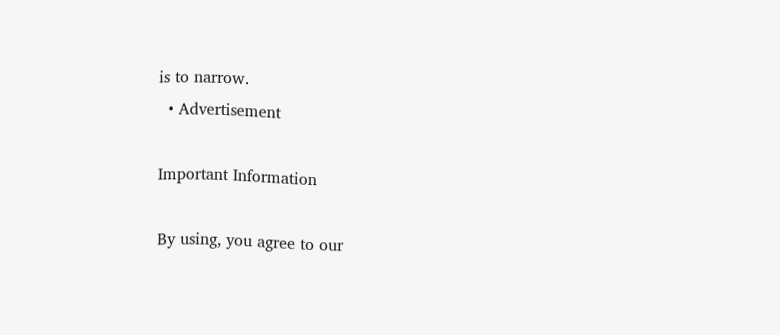is to narrow.
  • Advertisement

Important Information

By using, you agree to our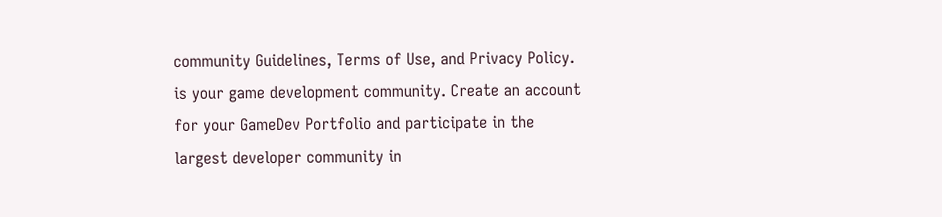community Guidelines, Terms of Use, and Privacy Policy. is your game development community. Create an account for your GameDev Portfolio and participate in the largest developer community in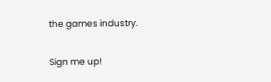the games industry.

Sign me up!